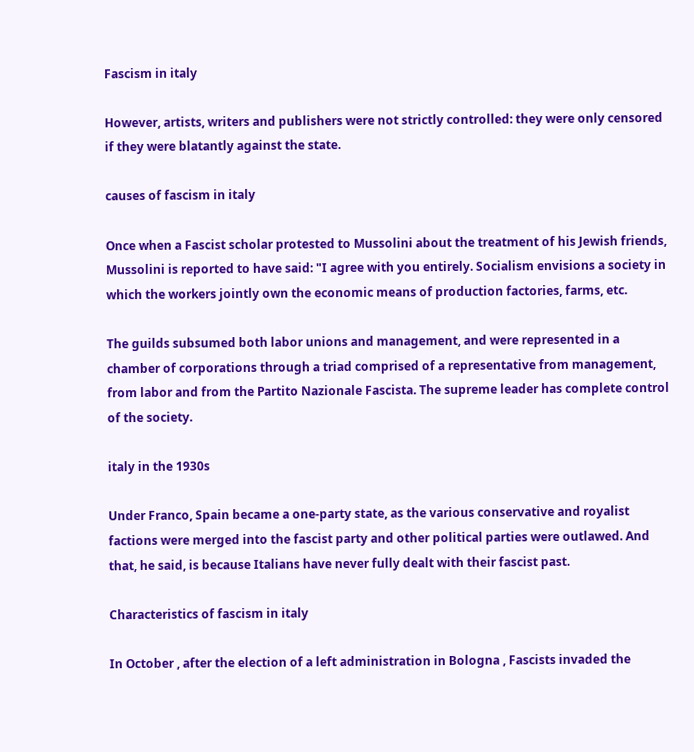Fascism in italy

However, artists, writers and publishers were not strictly controlled: they were only censored if they were blatantly against the state.

causes of fascism in italy

Once when a Fascist scholar protested to Mussolini about the treatment of his Jewish friends, Mussolini is reported to have said: "I agree with you entirely. Socialism envisions a society in which the workers jointly own the economic means of production factories, farms, etc.

The guilds subsumed both labor unions and management, and were represented in a chamber of corporations through a triad comprised of a representative from management, from labor and from the Partito Nazionale Fascista. The supreme leader has complete control of the society.

italy in the 1930s

Under Franco, Spain became a one-party state, as the various conservative and royalist factions were merged into the fascist party and other political parties were outlawed. And that, he said, is because Italians have never fully dealt with their fascist past.

Characteristics of fascism in italy

In October , after the election of a left administration in Bologna , Fascists invaded the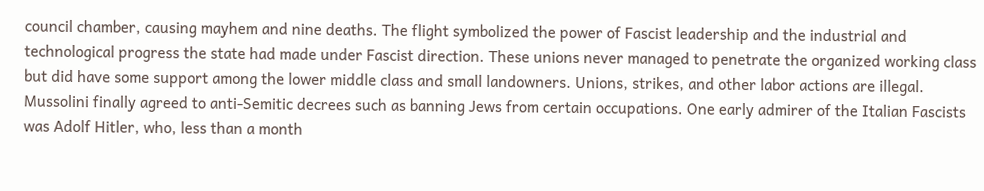council chamber, causing mayhem and nine deaths. The flight symbolized the power of Fascist leadership and the industrial and technological progress the state had made under Fascist direction. These unions never managed to penetrate the organized working class but did have some support among the lower middle class and small landowners. Unions, strikes, and other labor actions are illegal. Mussolini finally agreed to anti-Semitic decrees such as banning Jews from certain occupations. One early admirer of the Italian Fascists was Adolf Hitler, who, less than a month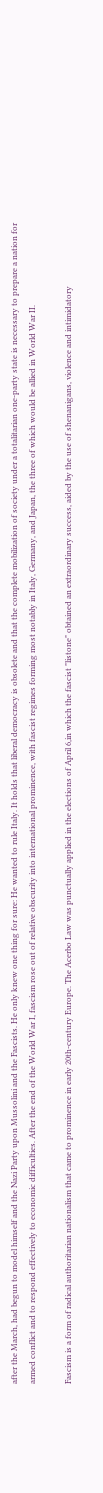after the March, had begun to model himself and the Nazi Party upon Mussolini and the Fascists. He only knew one thing for sure: He wanted to rule Italy. It holds that liberal democracy is obsolete and that the complete mobilization of society under a totalitarian one-party state is necessary to prepare a nation for armed conflict and to respond effectively to economic difficulties. After the end of the World War I, fascism rose out of relative obscurity into international prominence, with fascist regimes forming most notably in Italy, Germany, and Japan, the three of which would be allied in World War II.

Fascism is a form of radical authoritarian nationalism that came to prominence in early 20th-century Europe. The Acerbo Law was punctually applied in the elections of April 6,in which the fascist "listone" obtained an extraordinary success, aided by the use of shenanigans, violence and intimidatory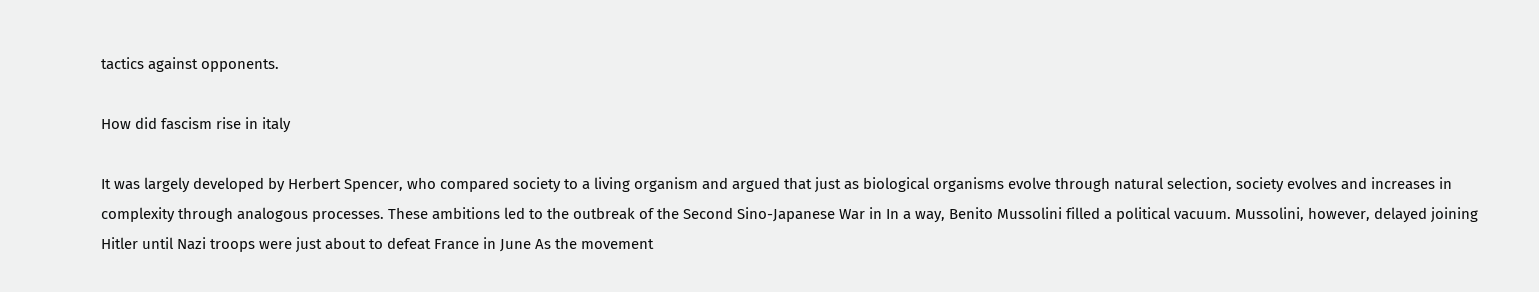tactics against opponents.

How did fascism rise in italy

It was largely developed by Herbert Spencer, who compared society to a living organism and argued that just as biological organisms evolve through natural selection, society evolves and increases in complexity through analogous processes. These ambitions led to the outbreak of the Second Sino-Japanese War in In a way, Benito Mussolini filled a political vacuum. Mussolini, however, delayed joining Hitler until Nazi troops were just about to defeat France in June As the movement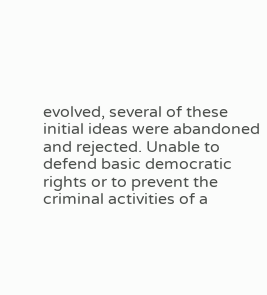evolved, several of these initial ideas were abandoned and rejected. Unable to defend basic democratic rights or to prevent the criminal activities of a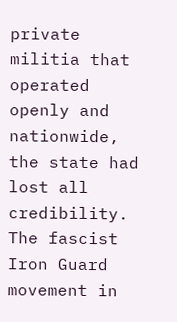private militia that operated openly and nationwide, the state had lost all credibility. The fascist Iron Guard movement in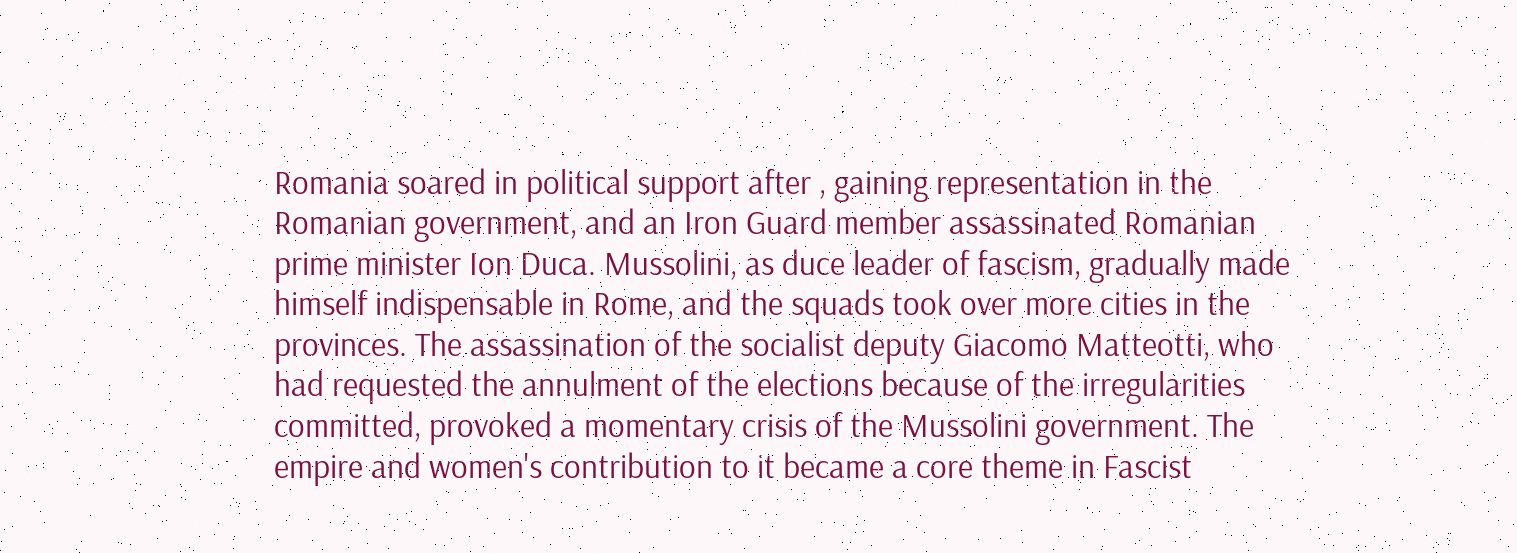Romania soared in political support after , gaining representation in the Romanian government, and an Iron Guard member assassinated Romanian prime minister Ion Duca. Mussolini, as duce leader of fascism, gradually made himself indispensable in Rome, and the squads took over more cities in the provinces. The assassination of the socialist deputy Giacomo Matteotti, who had requested the annulment of the elections because of the irregularities committed, provoked a momentary crisis of the Mussolini government. The empire and women's contribution to it became a core theme in Fascist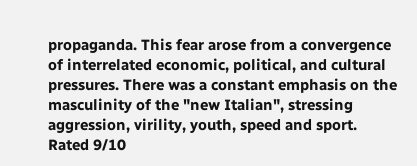propaganda. This fear arose from a convergence of interrelated economic, political, and cultural pressures. There was a constant emphasis on the masculinity of the "new Italian", stressing aggression, virility, youth, speed and sport.
Rated 9/10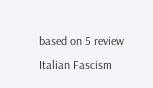based on 5 review
Italian Fascism